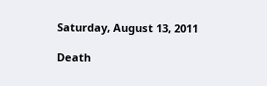Saturday, August 13, 2011

Death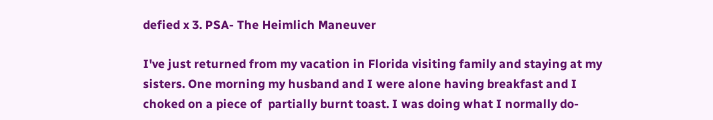defied x 3. PSA- The Heimlich Maneuver

I've just returned from my vacation in Florida visiting family and staying at my sisters. One morning my husband and I were alone having breakfast and I choked on a piece of  partially burnt toast. I was doing what I normally do-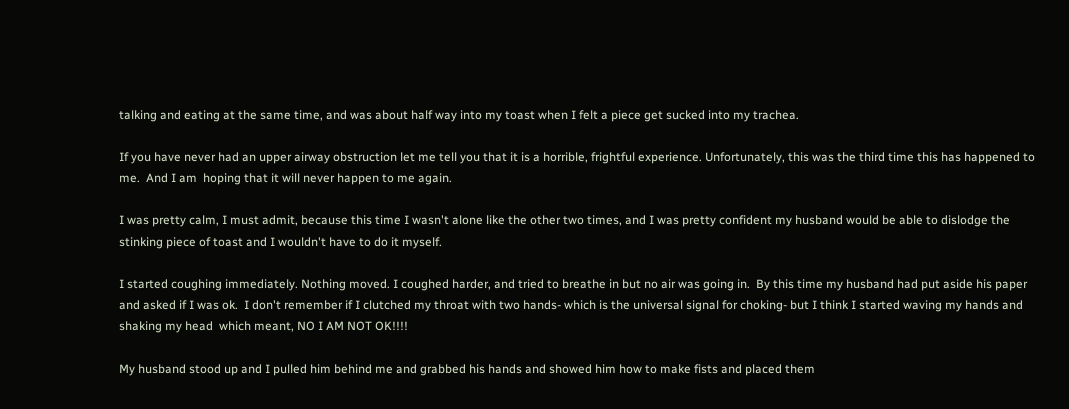talking and eating at the same time, and was about half way into my toast when I felt a piece get sucked into my trachea.

If you have never had an upper airway obstruction let me tell you that it is a horrible, frightful experience. Unfortunately, this was the third time this has happened to me.  And I am  hoping that it will never happen to me again.

I was pretty calm, I must admit, because this time I wasn't alone like the other two times, and I was pretty confident my husband would be able to dislodge the stinking piece of toast and I wouldn't have to do it myself.

I started coughing immediately. Nothing moved. I coughed harder, and tried to breathe in but no air was going in.  By this time my husband had put aside his paper and asked if I was ok.  I don't remember if I clutched my throat with two hands- which is the universal signal for choking- but I think I started waving my hands and shaking my head  which meant, NO I AM NOT OK!!!!

My husband stood up and I pulled him behind me and grabbed his hands and showed him how to make fists and placed them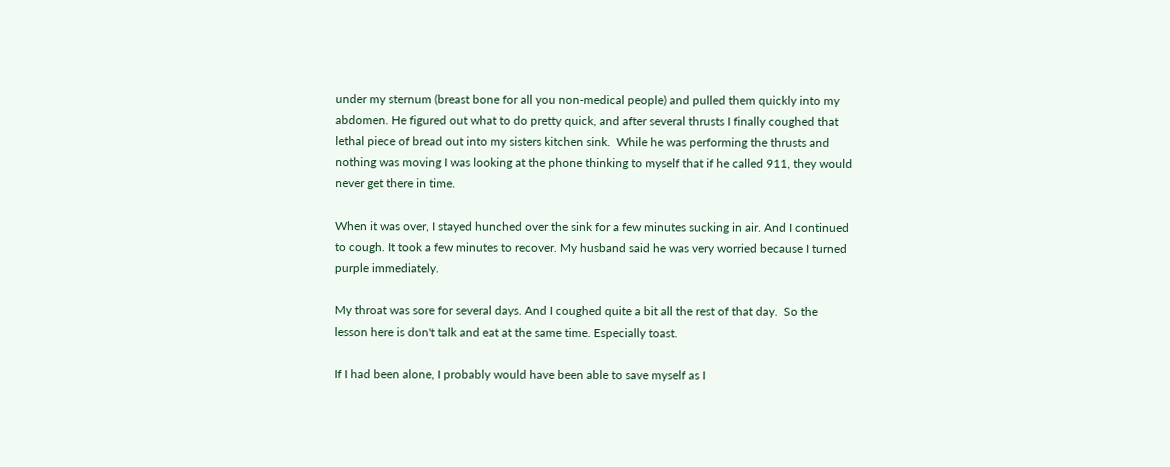under my sternum (breast bone for all you non-medical people) and pulled them quickly into my abdomen. He figured out what to do pretty quick, and after several thrusts I finally coughed that lethal piece of bread out into my sisters kitchen sink.  While he was performing the thrusts and nothing was moving I was looking at the phone thinking to myself that if he called 911, they would never get there in time.

When it was over, I stayed hunched over the sink for a few minutes sucking in air. And I continued to cough. It took a few minutes to recover. My husband said he was very worried because I turned purple immediately.

My throat was sore for several days. And I coughed quite a bit all the rest of that day.  So the lesson here is don't talk and eat at the same time. Especially toast.

If I had been alone, I probably would have been able to save myself as I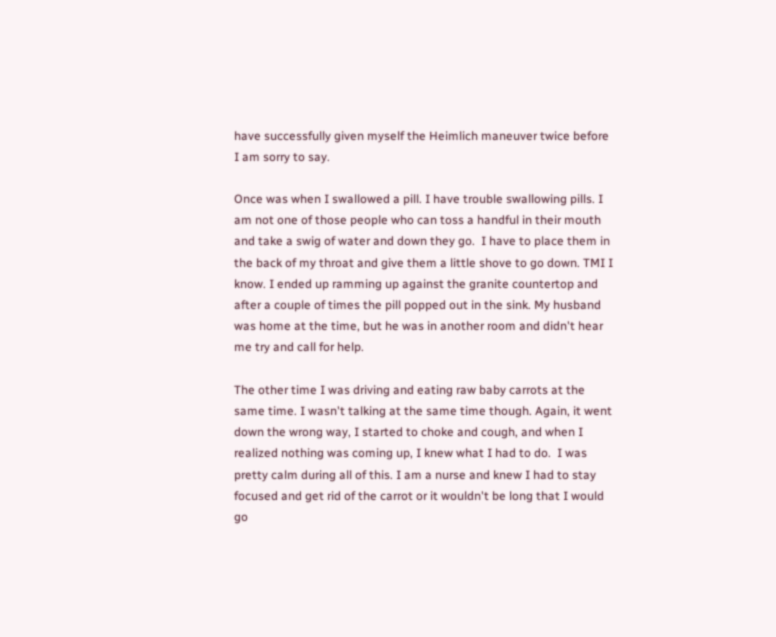have successfully given myself the Heimlich maneuver twice before I am sorry to say.

Once was when I swallowed a pill. I have trouble swallowing pills. I am not one of those people who can toss a handful in their mouth and take a swig of water and down they go.  I have to place them in the back of my throat and give them a little shove to go down. TMI I know. I ended up ramming up against the granite countertop and after a couple of times the pill popped out in the sink. My husband was home at the time, but he was in another room and didn't hear me try and call for help.

The other time I was driving and eating raw baby carrots at the same time. I wasn't talking at the same time though. Again, it went down the wrong way, I started to choke and cough, and when I realized nothing was coming up, I knew what I had to do.  I was pretty calm during all of this. I am a nurse and knew I had to stay focused and get rid of the carrot or it wouldn't be long that I would go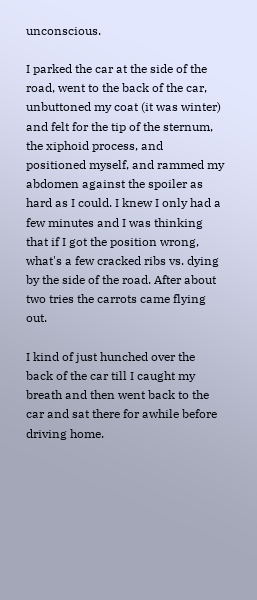unconscious.

I parked the car at the side of the road, went to the back of the car, unbuttoned my coat (it was winter) and felt for the tip of the sternum, the xiphoid process, and positioned myself, and rammed my abdomen against the spoiler as hard as I could. I knew I only had a few minutes and I was thinking that if I got the position wrong, what's a few cracked ribs vs. dying by the side of the road. After about two tries the carrots came flying out.

I kind of just hunched over the back of the car till I caught my breath and then went back to the car and sat there for awhile before driving home.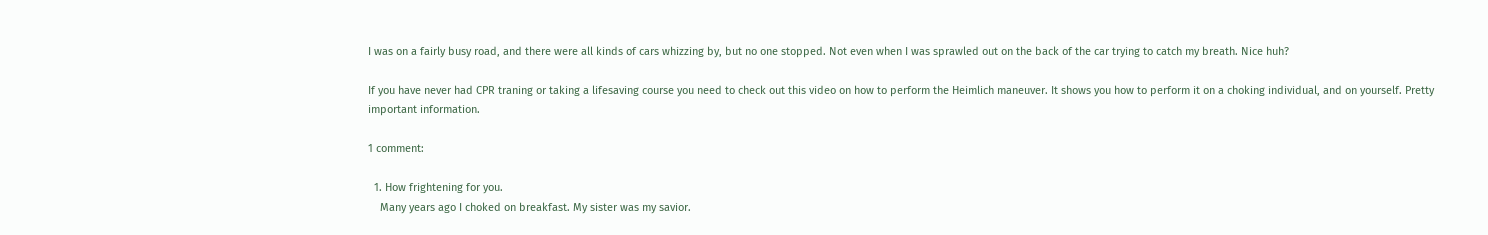I was on a fairly busy road, and there were all kinds of cars whizzing by, but no one stopped. Not even when I was sprawled out on the back of the car trying to catch my breath. Nice huh?

If you have never had CPR traning or taking a lifesaving course you need to check out this video on how to perform the Heimlich maneuver. It shows you how to perform it on a choking individual, and on yourself. Pretty important information.

1 comment:

  1. How frightening for you.
    Many years ago I choked on breakfast. My sister was my savior.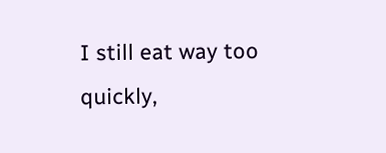I still eat way too quickly,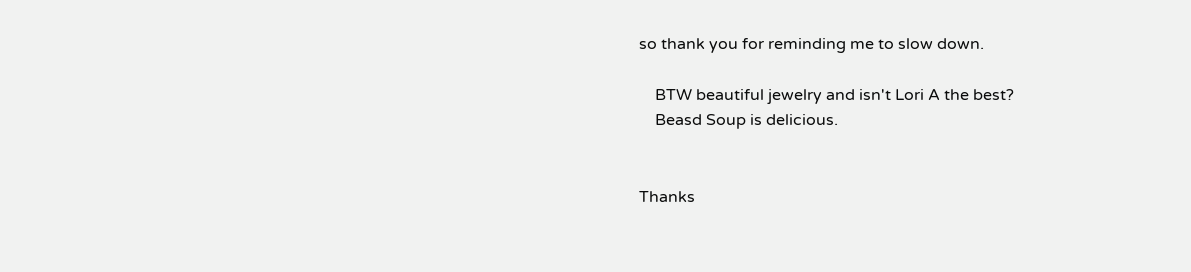so thank you for reminding me to slow down.

    BTW beautiful jewelry and isn't Lori A the best?
    Beasd Soup is delicious.


Thanks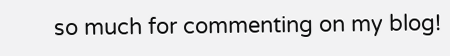so much for commenting on my blog!